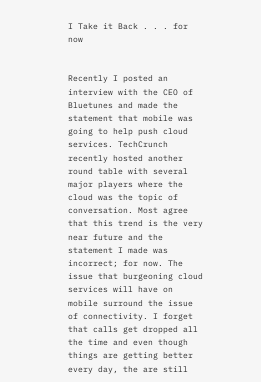I Take it Back . . . for now


Recently I posted an interview with the CEO of Bluetunes and made the statement that mobile was going to help push cloud services. TechCrunch recently hosted another round table with several major players where the cloud was the topic of conversation. Most agree that this trend is the very near future and the statement I made was incorrect; for now. The issue that burgeoning cloud services will have on mobile surround the issue of connectivity. I forget that calls get dropped all the time and even though things are getting better every day, the are still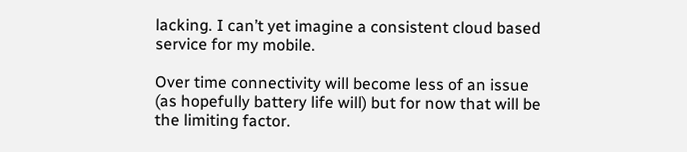lacking. I can’t yet imagine a consistent cloud based service for my mobile.

Over time connectivity will become less of an issue (as hopefully battery life will) but for now that will be the limiting factor.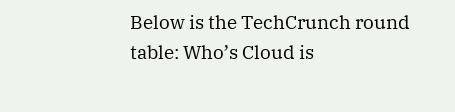Below is the TechCrunch round table: Who’s Cloud is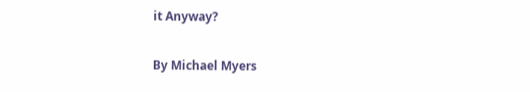it Anyway?

By Michael Myers